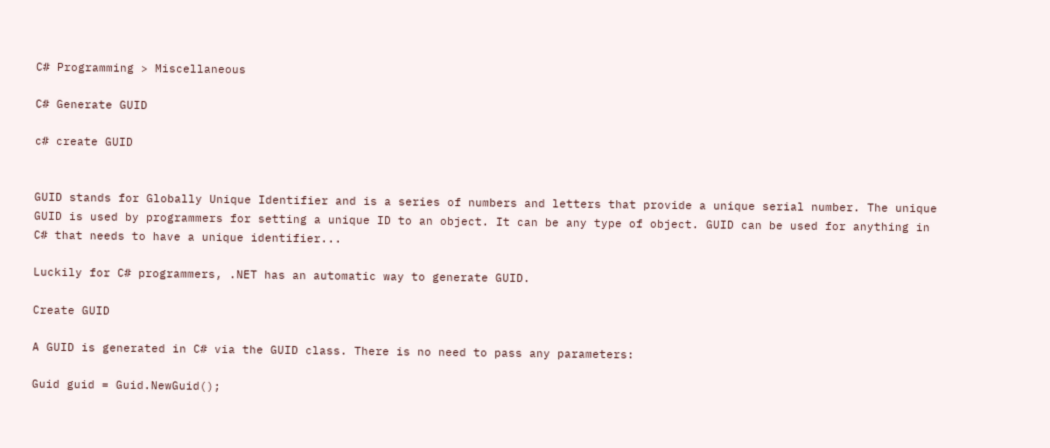C# Programming > Miscellaneous

C# Generate GUID

c# create GUID


GUID stands for Globally Unique Identifier and is a series of numbers and letters that provide a unique serial number. The unique GUID is used by programmers for setting a unique ID to an object. It can be any type of object. GUID can be used for anything in C# that needs to have a unique identifier...

Luckily for C# programmers, .NET has an automatic way to generate GUID.

Create GUID

A GUID is generated in C# via the GUID class. There is no need to pass any parameters:

Guid guid = Guid.NewGuid();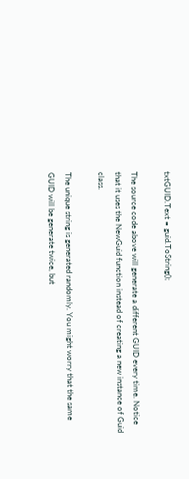txtGUID.Text = guid.ToString();

The source code above will generate a different GUID every time. Notice that it uses the NewGuid function instead of creating a new instance of Guid class.

The unique string is generated randomly. You might worry that the same GUID will be generate twice, but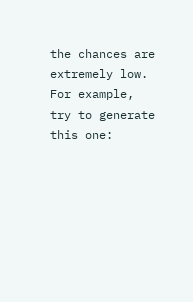the chances are extremely low. For example, try to generate this one: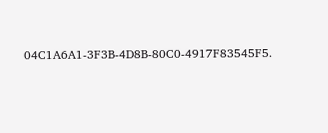04C1A6A1-3F3B-4D8B-80C0-4917F83545F5.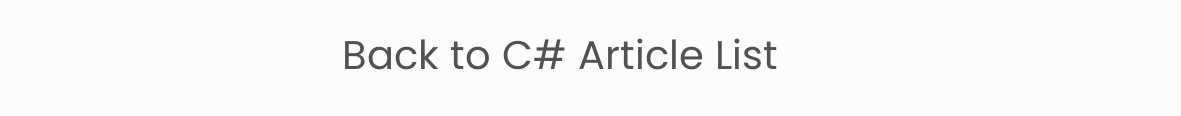Back to C# Article List